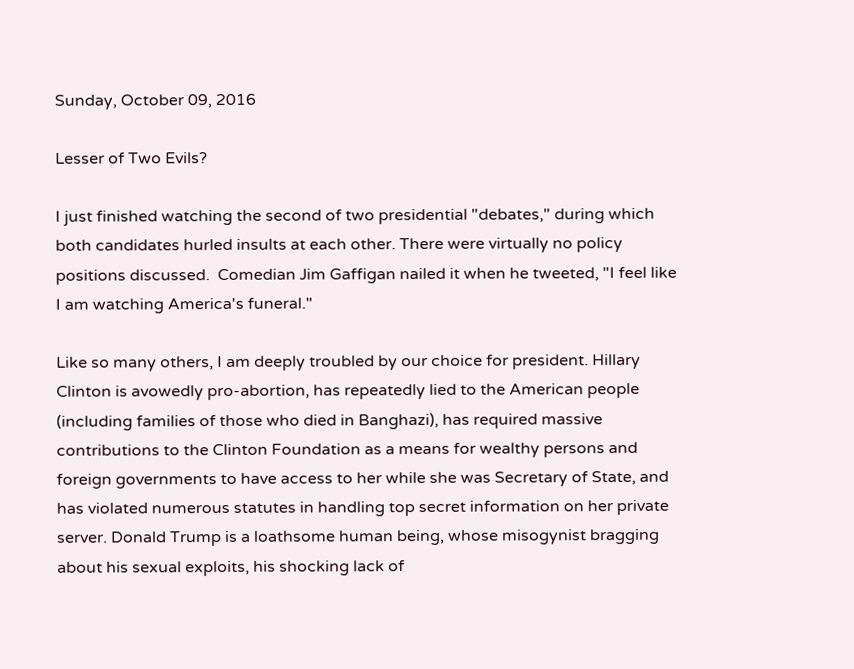Sunday, October 09, 2016

Lesser of Two Evils?

I just finished watching the second of two presidential "debates," during which both candidates hurled insults at each other. There were virtually no policy positions discussed.  Comedian Jim Gaffigan nailed it when he tweeted, "I feel like I am watching America's funeral."

Like so many others, I am deeply troubled by our choice for president. Hillary Clinton is avowedly pro-abortion, has repeatedly lied to the American people (including families of those who died in Banghazi), has required massive contributions to the Clinton Foundation as a means for wealthy persons and foreign governments to have access to her while she was Secretary of State, and has violated numerous statutes in handling top secret information on her private server. Donald Trump is a loathsome human being, whose misogynist bragging about his sexual exploits, his shocking lack of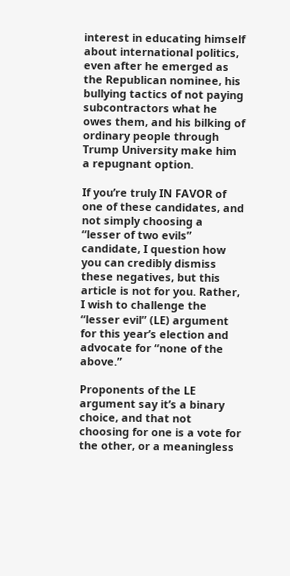interest in educating himself about international politics, even after he emerged as the Republican nominee, his bullying tactics of not paying subcontractors what he owes them, and his bilking of ordinary people through Trump University make him a repugnant option.

If you’re truly IN FAVOR of one of these candidates, and not simply choosing a “lesser of two evils” candidate, I question how you can credibly dismiss these negatives, but this article is not for you. Rather, I wish to challenge the “lesser evil” (LE) argument for this year’s election and advocate for “none of the above.”

Proponents of the LE argument say it’s a binary choice, and that not choosing for one is a vote for the other, or a meaningless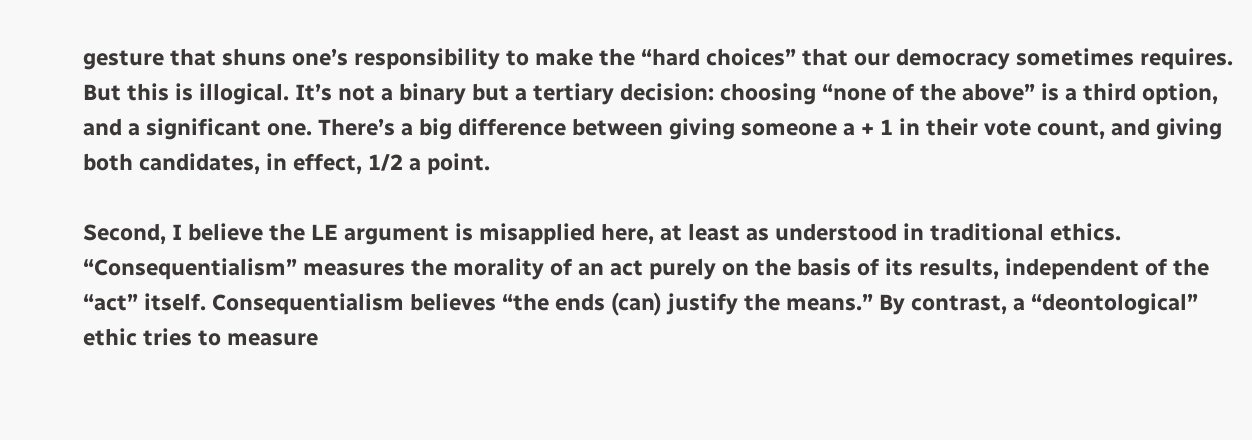gesture that shuns one’s responsibility to make the “hard choices” that our democracy sometimes requires. But this is illogical. It’s not a binary but a tertiary decision: choosing “none of the above” is a third option, and a significant one. There’s a big difference between giving someone a + 1 in their vote count, and giving both candidates, in effect, 1/2 a point.

Second, I believe the LE argument is misapplied here, at least as understood in traditional ethics. “Consequentialism” measures the morality of an act purely on the basis of its results, independent of the “act” itself. Consequentialism believes “the ends (can) justify the means.” By contrast, a “deontological” ethic tries to measure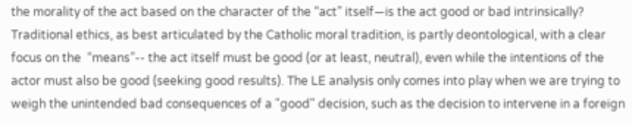the morality of the act based on the character of the “act” itself—is the act good or bad intrinsically? Traditional ethics, as best articulated by the Catholic moral tradition, is partly deontological, with a clear focus on the  “means”-- the act itself must be good (or at least, neutral), even while the intentions of the actor must also be good (seeking good results). The LE analysis only comes into play when we are trying to weigh the unintended bad consequences of a "good" decision, such as the decision to intervene in a foreign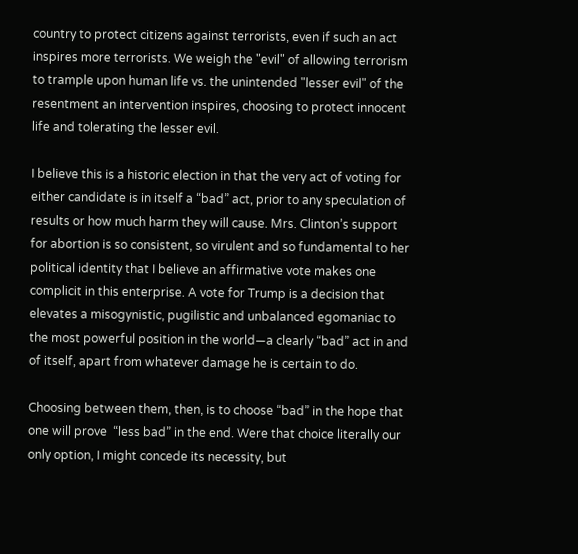country to protect citizens against terrorists, even if such an act inspires more terrorists. We weigh the "evil" of allowing terrorism to trample upon human life vs. the unintended "lesser evil" of the resentment an intervention inspires, choosing to protect innocent life and tolerating the lesser evil.

I believe this is a historic election in that the very act of voting for either candidate is in itself a “bad” act, prior to any speculation of results or how much harm they will cause. Mrs. Clinton’s support for abortion is so consistent, so virulent and so fundamental to her political identity that I believe an affirmative vote makes one complicit in this enterprise. A vote for Trump is a decision that elevates a misogynistic, pugilistic and unbalanced egomaniac to the most powerful position in the world—a clearly “bad” act in and of itself, apart from whatever damage he is certain to do.

Choosing between them, then, is to choose “bad” in the hope that one will prove  “less bad” in the end. Were that choice literally our only option, I might concede its necessity, but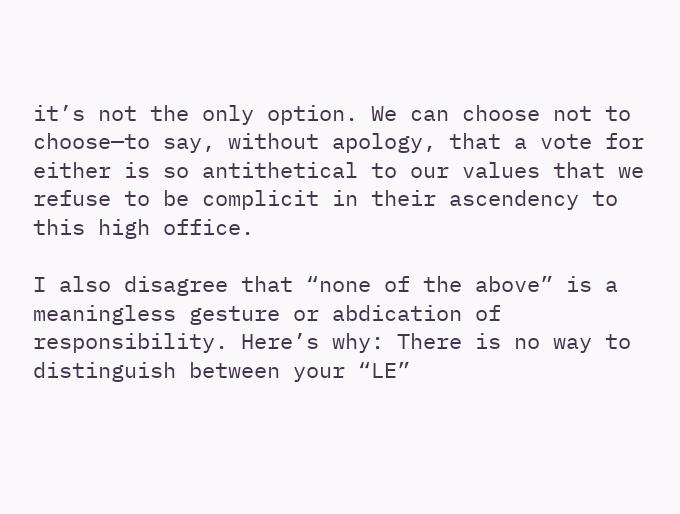it’s not the only option. We can choose not to choose—to say, without apology, that a vote for either is so antithetical to our values that we refuse to be complicit in their ascendency to this high office.

I also disagree that “none of the above” is a meaningless gesture or abdication of responsibility. Here’s why: There is no way to distinguish between your “LE”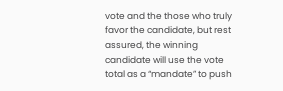vote and the those who truly favor the candidate, but rest assured, the winning candidate will use the vote total as a “mandate” to push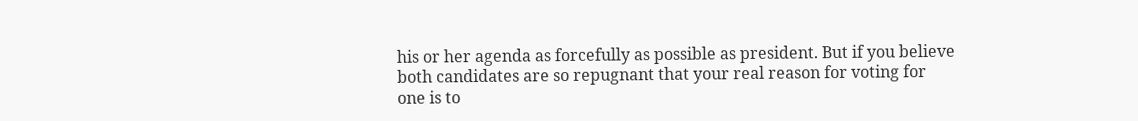his or her agenda as forcefully as possible as president. But if you believe both candidates are so repugnant that your real reason for voting for one is to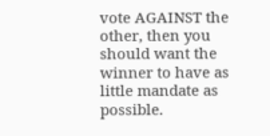vote AGAINST the other, then you should want the winner to have as little mandate as possible.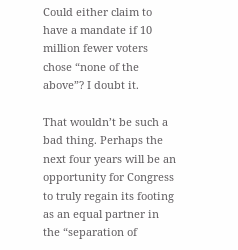Could either claim to have a mandate if 10 million fewer voters chose “none of the above”? I doubt it.

That wouldn’t be such a bad thing. Perhaps the next four years will be an opportunity for Congress to truly regain its footing as an equal partner in the “separation of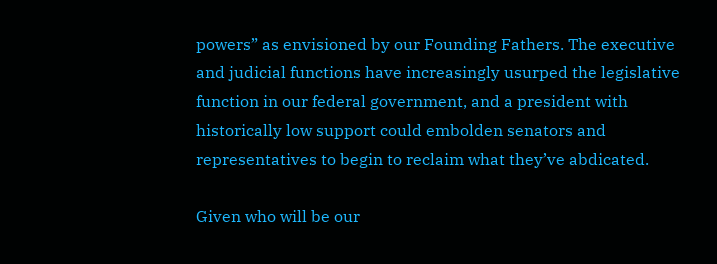powers” as envisioned by our Founding Fathers. The executive and judicial functions have increasingly usurped the legislative function in our federal government, and a president with historically low support could embolden senators and representatives to begin to reclaim what they’ve abdicated.

Given who will be our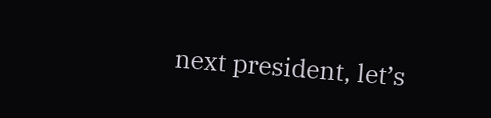next president, let’s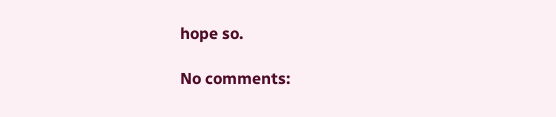hope so.

No comments: